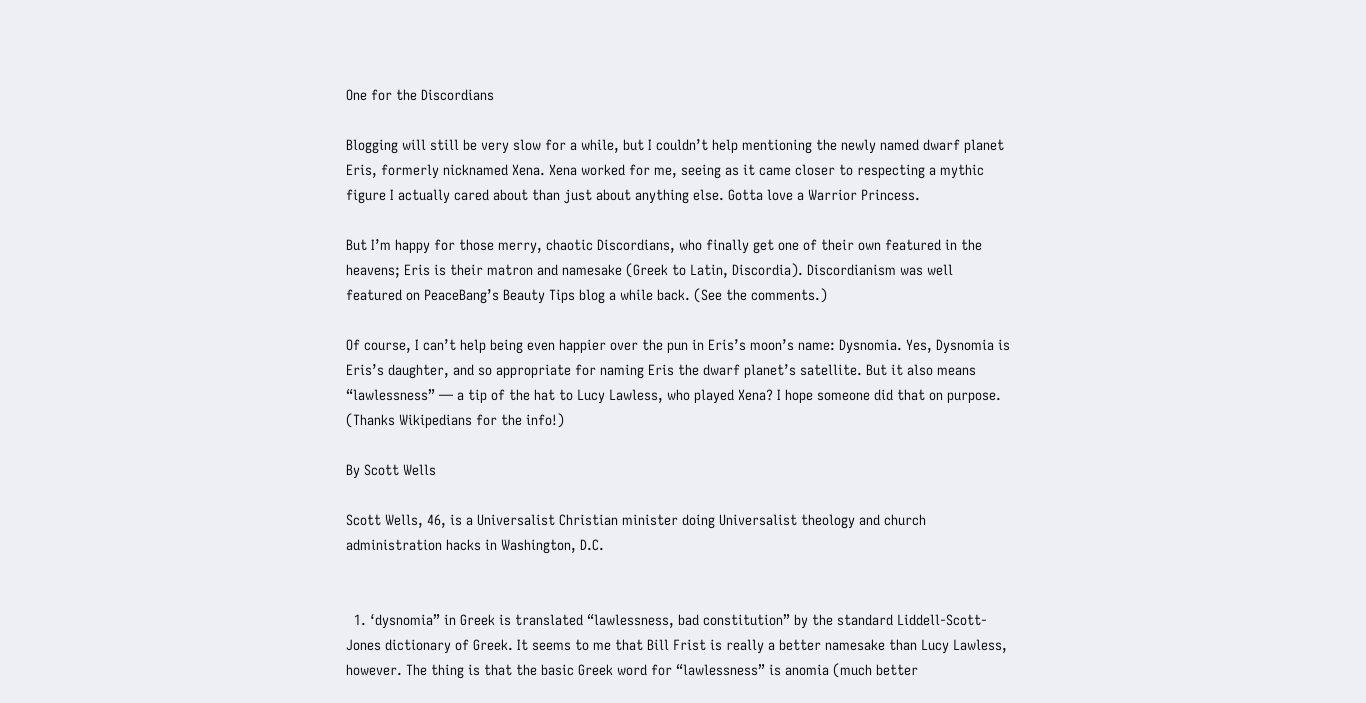One for the Discordians

Blogging will still be very slow for a while, but I couldn’t help mentioning the newly named dwarf planet Eris, formerly nicknamed Xena. Xena worked for me, seeing as it came closer to respecting a mythic figure I actually cared about than just about anything else. Gotta love a Warrior Princess.

But I’m happy for those merry, chaotic Discordians, who finally get one of their own featured in the heavens; Eris is their matron and namesake (Greek to Latin, Discordia). Discordianism was well featured on PeaceBang’s Beauty Tips blog a while back. (See the comments.)

Of course, I can’t help being even happier over the pun in Eris’s moon’s name: Dysnomia. Yes, Dysnomia is Eris’s daughter, and so appropriate for naming Eris the dwarf planet’s satellite. But it also means “lawlessness” — a tip of the hat to Lucy Lawless, who played Xena? I hope someone did that on purpose. (Thanks Wikipedians for the info!)

By Scott Wells

Scott Wells, 46, is a Universalist Christian minister doing Universalist theology and church administration hacks in Washington, D.C.


  1. ‘dysnomia” in Greek is translated “lawlessness, bad constitution” by the standard Liddell-Scott-Jones dictionary of Greek. It seems to me that Bill Frist is really a better namesake than Lucy Lawless, however. The thing is that the basic Greek word for “lawlessness” is anomia (much better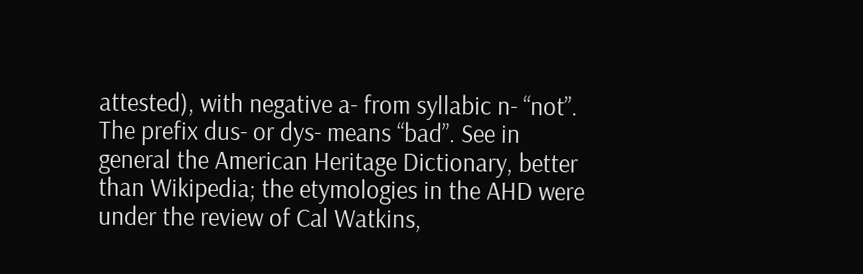attested), with negative a- from syllabic n- “not”. The prefix dus- or dys- means “bad”. See in general the American Heritage Dictionary, better than Wikipedia; the etymologies in the AHD were under the review of Cal Watkins,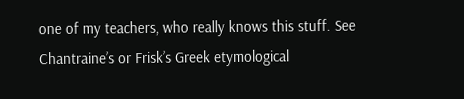one of my teachers, who really knows this stuff. See Chantraine’s or Frisk’s Greek etymological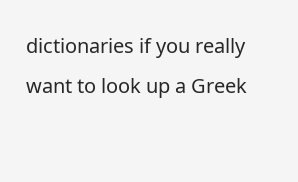dictionaries if you really want to look up a Greek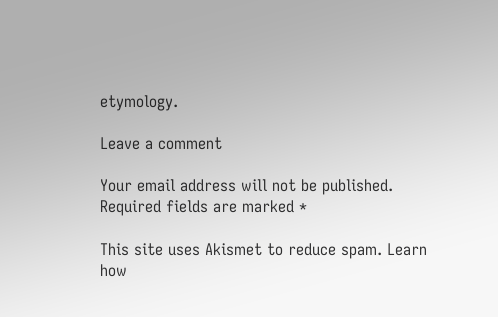etymology.

Leave a comment

Your email address will not be published. Required fields are marked *

This site uses Akismet to reduce spam. Learn how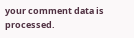your comment data is processed.